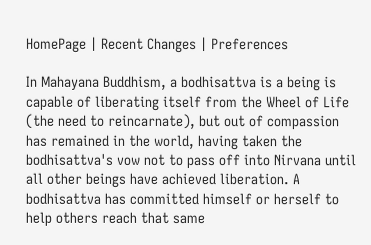HomePage | Recent Changes | Preferences

In Mahayana Buddhism, a bodhisattva is a being is capable of liberating itself from the Wheel of Life (the need to reincarnate), but out of compassion has remained in the world, having taken the bodhisattva's vow not to pass off into Nirvana until all other beings have achieved liberation. A bodhisattva has committed himself or herself to help others reach that same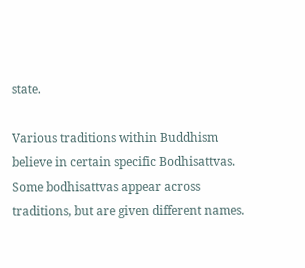state.

Various traditions within Buddhism believe in certain specific Bodhisattvas. Some bodhisattvas appear across traditions, but are given different names.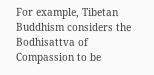For example, Tibetan Buddhism considers the Bodhisattva of Compassion to be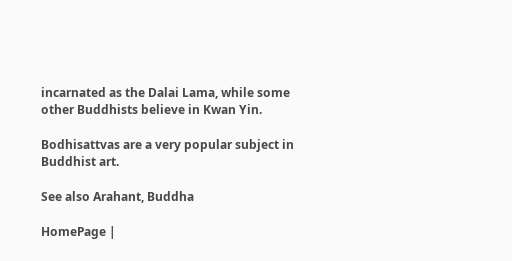incarnated as the Dalai Lama, while some other Buddhists believe in Kwan Yin.

Bodhisattvas are a very popular subject in Buddhist art.

See also Arahant, Buddha

HomePage |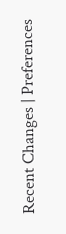Recent Changes | Preferences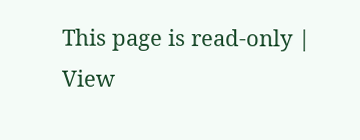This page is read-only | View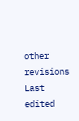other revisions
Last edited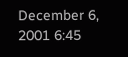December 6, 2001 6:45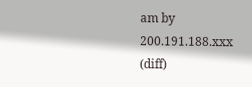am by 200.191.188.xxx (diff)